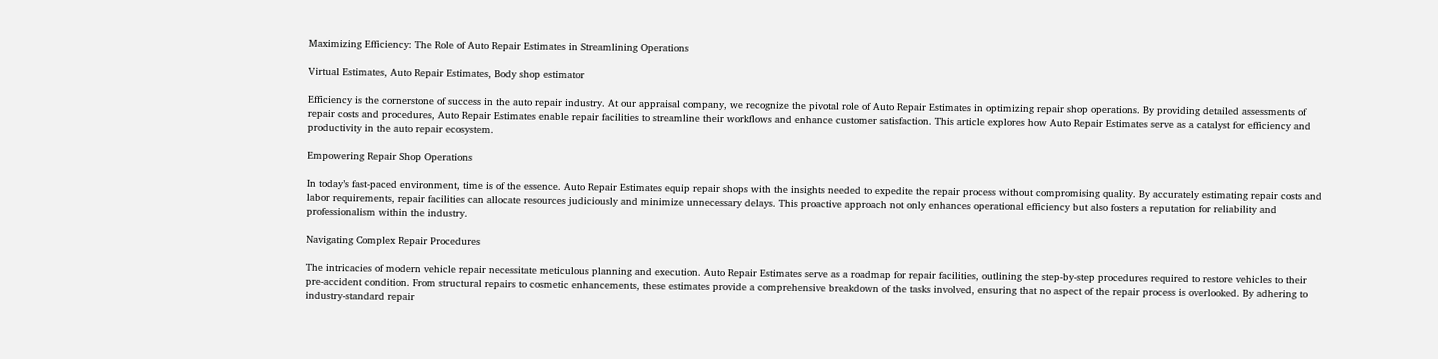Maximizing Efficiency: The Role of Auto Repair Estimates in Streamlining Operations

Virtual Estimates, Auto Repair Estimates, Body shop estimator

Efficiency is the cornerstone of success in the auto repair industry. At our appraisal company, we recognize the pivotal role of Auto Repair Estimates in optimizing repair shop operations. By providing detailed assessments of repair costs and procedures, Auto Repair Estimates enable repair facilities to streamline their workflows and enhance customer satisfaction. This article explores how Auto Repair Estimates serve as a catalyst for efficiency and productivity in the auto repair ecosystem.

Empowering Repair Shop Operations

In today’s fast-paced environment, time is of the essence. Auto Repair Estimates equip repair shops with the insights needed to expedite the repair process without compromising quality. By accurately estimating repair costs and labor requirements, repair facilities can allocate resources judiciously and minimize unnecessary delays. This proactive approach not only enhances operational efficiency but also fosters a reputation for reliability and professionalism within the industry.

Navigating Complex Repair Procedures

The intricacies of modern vehicle repair necessitate meticulous planning and execution. Auto Repair Estimates serve as a roadmap for repair facilities, outlining the step-by-step procedures required to restore vehicles to their pre-accident condition. From structural repairs to cosmetic enhancements, these estimates provide a comprehensive breakdown of the tasks involved, ensuring that no aspect of the repair process is overlooked. By adhering to industry-standard repair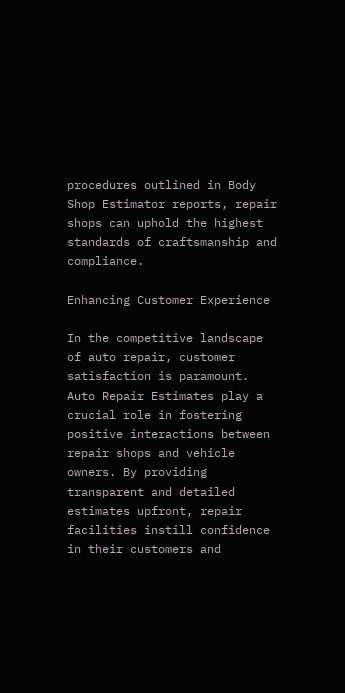procedures outlined in Body Shop Estimator reports, repair shops can uphold the highest standards of craftsmanship and compliance.

Enhancing Customer Experience

In the competitive landscape of auto repair, customer satisfaction is paramount. Auto Repair Estimates play a crucial role in fostering positive interactions between repair shops and vehicle owners. By providing transparent and detailed estimates upfront, repair facilities instill confidence in their customers and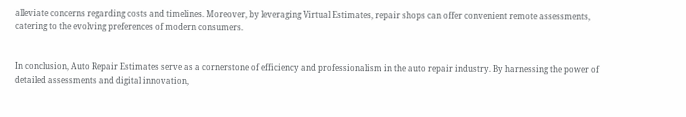alleviate concerns regarding costs and timelines. Moreover, by leveraging Virtual Estimates, repair shops can offer convenient remote assessments, catering to the evolving preferences of modern consumers.


In conclusion, Auto Repair Estimates serve as a cornerstone of efficiency and professionalism in the auto repair industry. By harnessing the power of detailed assessments and digital innovation,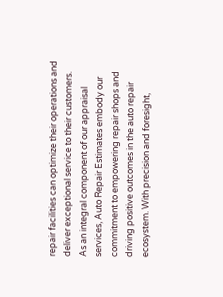repair facilities can optimize their operations and deliver exceptional service to their customers. As an integral component of our appraisal services, Auto Repair Estimates embody our commitment to empowering repair shops and driving positive outcomes in the auto repair ecosystem. With precision and foresight,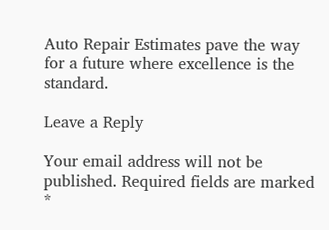Auto Repair Estimates pave the way for a future where excellence is the standard.

Leave a Reply

Your email address will not be published. Required fields are marked *